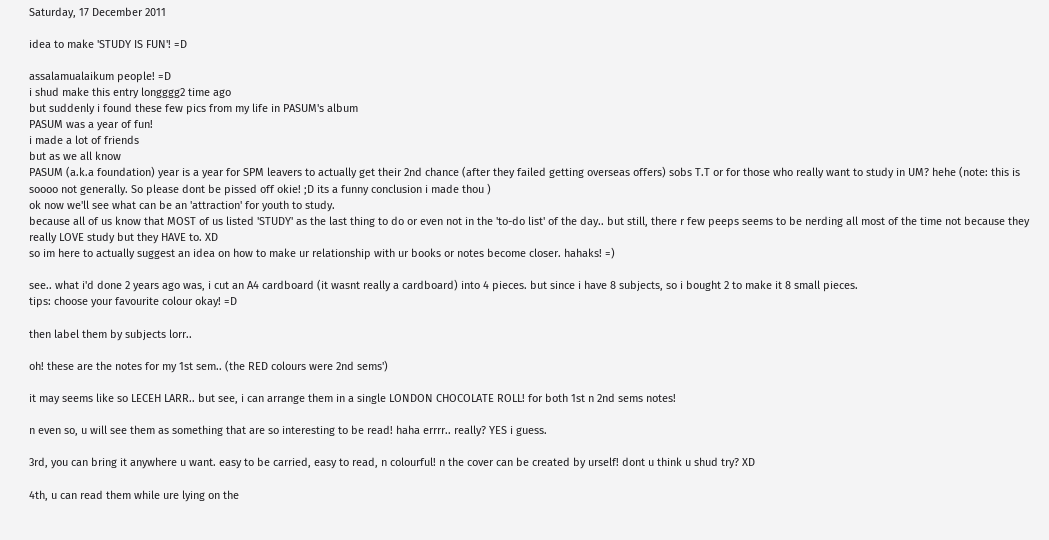Saturday, 17 December 2011

idea to make 'STUDY IS FUN'! =D

assalamualaikum people! =D
i shud make this entry longggg2 time ago
but suddenly i found these few pics from my life in PASUM's album
PASUM was a year of fun!
i made a lot of friends
but as we all know
PASUM (a.k.a foundation) year is a year for SPM leavers to actually get their 2nd chance (after they failed getting overseas offers) sobs T.T or for those who really want to study in UM? hehe (note: this is soooo not generally. So please dont be pissed off okie! ;D its a funny conclusion i made thou )
ok now we'll see what can be an 'attraction' for youth to study.
because all of us know that MOST of us listed 'STUDY' as the last thing to do or even not in the 'to-do list' of the day.. but still, there r few peeps seems to be nerding all most of the time not because they really LOVE study but they HAVE to. XD
so im here to actually suggest an idea on how to make ur relationship with ur books or notes become closer. hahaks! =)

see.. what i'd done 2 years ago was, i cut an A4 cardboard (it wasnt really a cardboard) into 4 pieces. but since i have 8 subjects, so i bought 2 to make it 8 small pieces.
tips: choose your favourite colour okay! =D

then label them by subjects lorr..

oh! these are the notes for my 1st sem.. (the RED colours were 2nd sems')

it may seems like so LECEH LARR.. but see, i can arrange them in a single LONDON CHOCOLATE ROLL! for both 1st n 2nd sems notes!

n even so, u will see them as something that are so interesting to be read! haha errrr.. really? YES i guess.

3rd, you can bring it anywhere u want. easy to be carried, easy to read, n colourful! n the cover can be created by urself! dont u think u shud try? XD

4th, u can read them while ure lying on the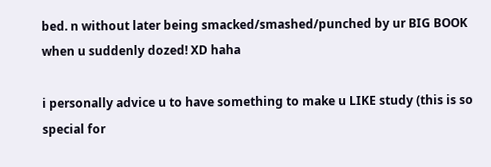bed. n without later being smacked/smashed/punched by ur BIG BOOK when u suddenly dozed! XD haha

i personally advice u to have something to make u LIKE study (this is so special for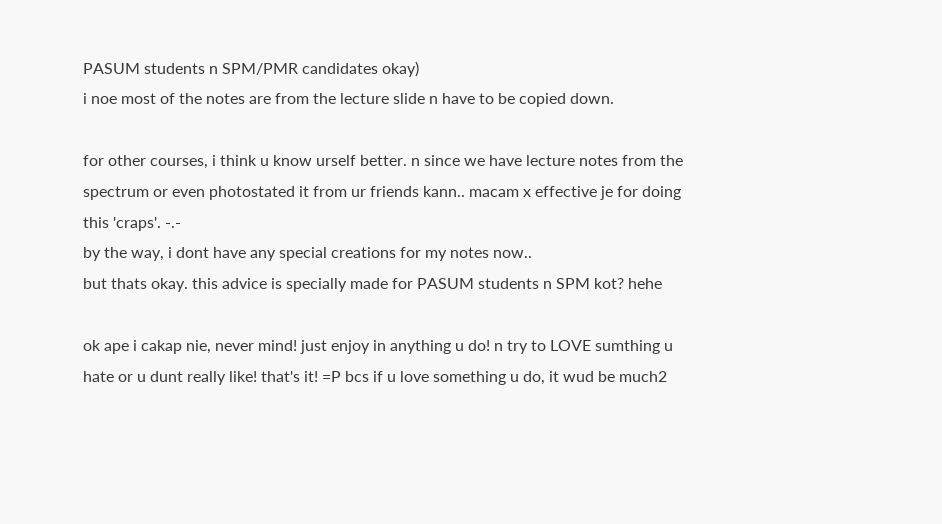PASUM students n SPM/PMR candidates okay)
i noe most of the notes are from the lecture slide n have to be copied down.

for other courses, i think u know urself better. n since we have lecture notes from the spectrum or even photostated it from ur friends kann.. macam x effective je for doing this 'craps'. -.-
by the way, i dont have any special creations for my notes now..
but thats okay. this advice is specially made for PASUM students n SPM kot? hehe

ok ape i cakap nie, never mind! just enjoy in anything u do! n try to LOVE sumthing u hate or u dunt really like! that's it! =P bcs if u love something u do, it wud be much2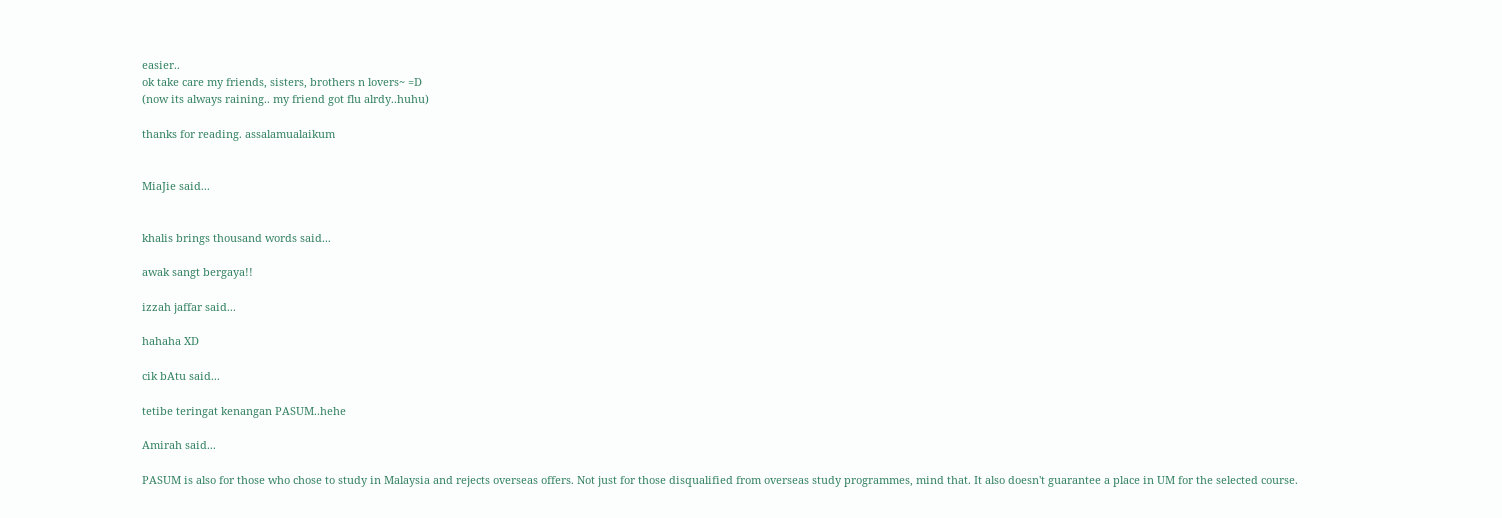easier..
ok take care my friends, sisters, brothers n lovers~ =D
(now its always raining.. my friend got flu alrdy..huhu)

thanks for reading. assalamualaikum


MiaJie said...


khalis brings thousand words said...

awak sangt bergaya!!

izzah jaffar said...

hahaha XD

cik bAtu said...

tetibe teringat kenangan PASUM..hehe

Amirah said...

PASUM is also for those who chose to study in Malaysia and rejects overseas offers. Not just for those disqualified from overseas study programmes, mind that. It also doesn't guarantee a place in UM for the selected course.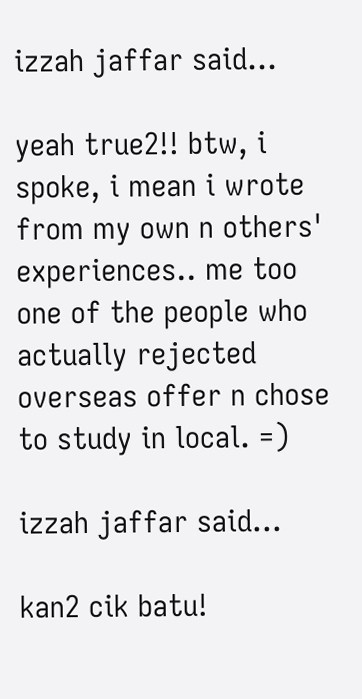izzah jaffar said...

yeah true2!! btw, i spoke, i mean i wrote from my own n others' experiences.. me too one of the people who actually rejected overseas offer n chose to study in local. =)

izzah jaffar said...

kan2 cik batu!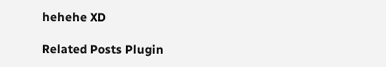hehehe XD

Related Posts Plugin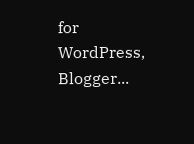for WordPress, Blogger...